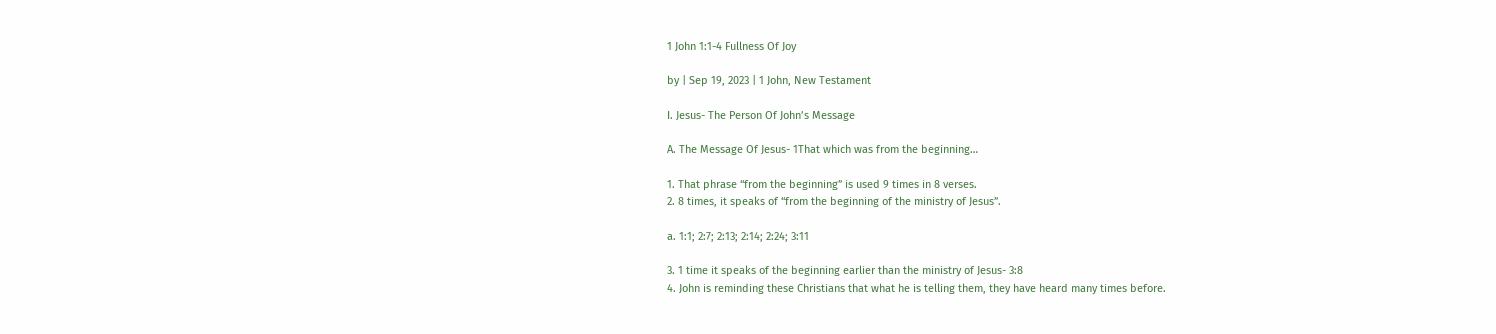1 John 1:1-4 Fullness Of Joy

by | Sep 19, 2023 | 1 John, New Testament

I. Jesus- The Person Of John’s Message

A. The Message Of Jesus- 1That which was from the beginning…

1. That phrase “from the beginning” is used 9 times in 8 verses.
2. 8 times, it speaks of “from the beginning of the ministry of Jesus”.

a. 1:1; 2:7; 2:13; 2:14; 2:24; 3:11

3. 1 time it speaks of the beginning earlier than the ministry of Jesus- 3:8
4. John is reminding these Christians that what he is telling them, they have heard many times before.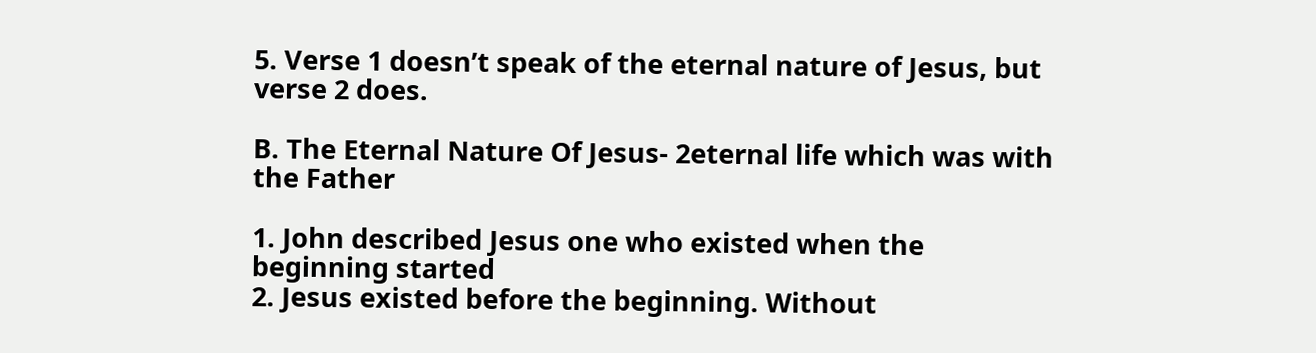5. Verse 1 doesn’t speak of the eternal nature of Jesus, but verse 2 does.

B. The Eternal Nature Of Jesus- 2eternal life which was with the Father

1. John described Jesus one who existed when the beginning started
2. Jesus existed before the beginning. Without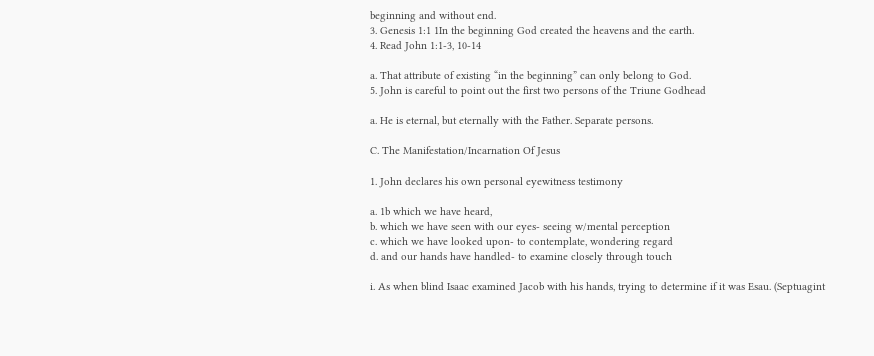beginning and without end.
3. Genesis 1:1 1In the beginning God created the heavens and the earth.
4. Read John 1:1-3, 10-14

a. That attribute of existing “in the beginning” can only belong to God.
5. John is careful to point out the first two persons of the Triune Godhead

a. He is eternal, but eternally with the Father. Separate persons.

C. The Manifestation/Incarnation Of Jesus

1. John declares his own personal eyewitness testimony

a. 1b which we have heard,
b. which we have seen with our eyes- seeing w/mental perception
c. which we have looked upon- to contemplate, wondering regard
d. and our hands have handled- to examine closely through touch

i. As when blind Isaac examined Jacob with his hands, trying to determine if it was Esau. (Septuagint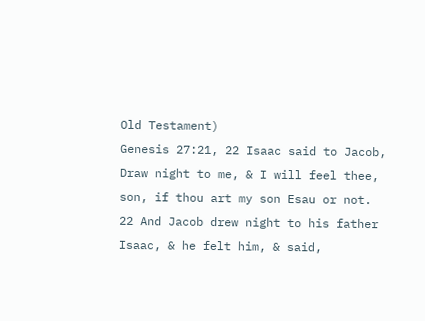Old Testament)
Genesis 27:21, 22 Isaac said to Jacob, Draw night to me, & I will feel thee, son, if thou art my son Esau or not. 22 And Jacob drew night to his father Isaac, & he felt him, & said,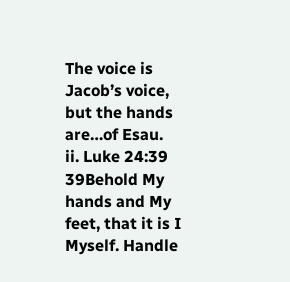The voice is Jacob’s voice, but the hands are…of Esau.
ii. Luke 24:39 39Behold My hands and My feet, that it is I Myself. Handle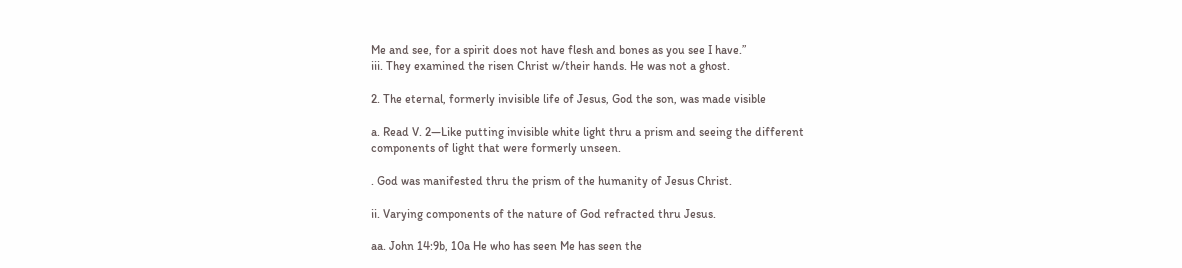Me and see, for a spirit does not have flesh and bones as you see I have.”
iii. They examined the risen Christ w/their hands. He was not a ghost.

2. The eternal, formerly invisible life of Jesus, God the son, was made visible

a. Read V. 2—Like putting invisible white light thru a prism and seeing the different components of light that were formerly unseen.

. God was manifested thru the prism of the humanity of Jesus Christ.

ii. Varying components of the nature of God refracted thru Jesus.

aa. John 14:9b, 10a He who has seen Me has seen the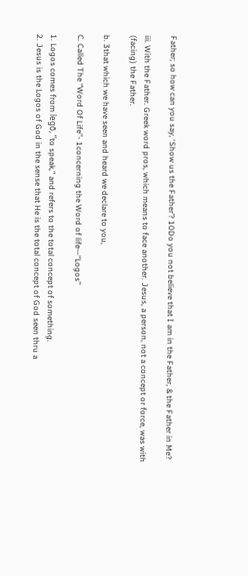Father; so how can you say, ‘Show us the Father’? 10Do you not believe that I am in the Father, & the Father in Me?

iii. With the Father. Greek word pros, which means to face another. Jesus, a person, not a concept or force, was with (facing) the Father.

b. 3that which we have seen and heard we declare to you,

C. Called The “Word Of Life”- 1concerning the Word of life—“Logos”

1. Logos comes from legō, “to speak,” and refers to the total concept of something.
2. Jesus is the Logos of God in the sense that He is the total concept of God seen thru a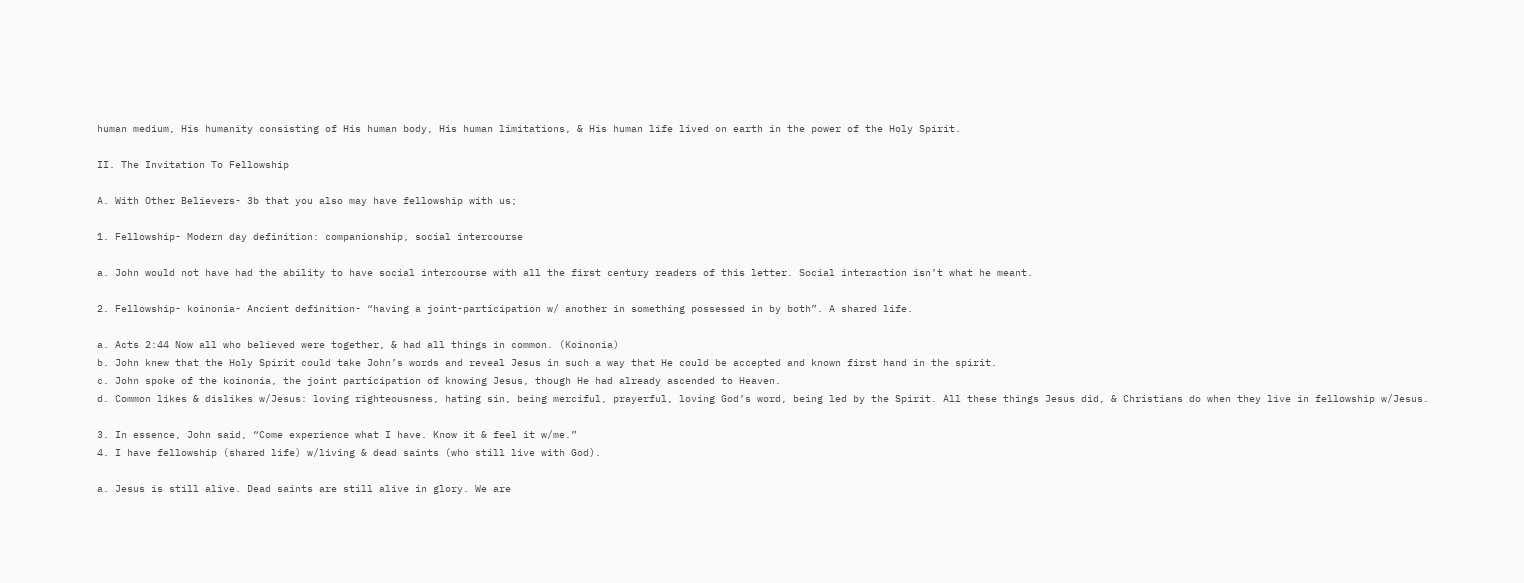human medium, His humanity consisting of His human body, His human limitations, & His human life lived on earth in the power of the Holy Spirit.

II. The Invitation To Fellowship

A. With Other Believers- 3b that you also may have fellowship with us;

1. Fellowship- Modern day definition: companionship, social intercourse

a. John would not have had the ability to have social intercourse with all the first century readers of this letter. Social interaction isn’t what he meant.

2. Fellowship- koinonia- Ancient definition- “having a joint-participation w/ another in something possessed in by both”. A shared life.

a. Acts 2:44 Now all who believed were together, & had all things in common. (Koinonia)
b. John knew that the Holy Spirit could take John’s words and reveal Jesus in such a way that He could be accepted and known first hand in the spirit.
c. John spoke of the koinonia, the joint participation of knowing Jesus, though He had already ascended to Heaven.
d. Common likes & dislikes w/Jesus: loving righteousness, hating sin, being merciful, prayerful, loving God’s word, being led by the Spirit. All these things Jesus did, & Christians do when they live in fellowship w/Jesus.

3. In essence, John said, “Come experience what I have. Know it & feel it w/me.”
4. I have fellowship (shared life) w/living & dead saints (who still live with God).

a. Jesus is still alive. Dead saints are still alive in glory. We are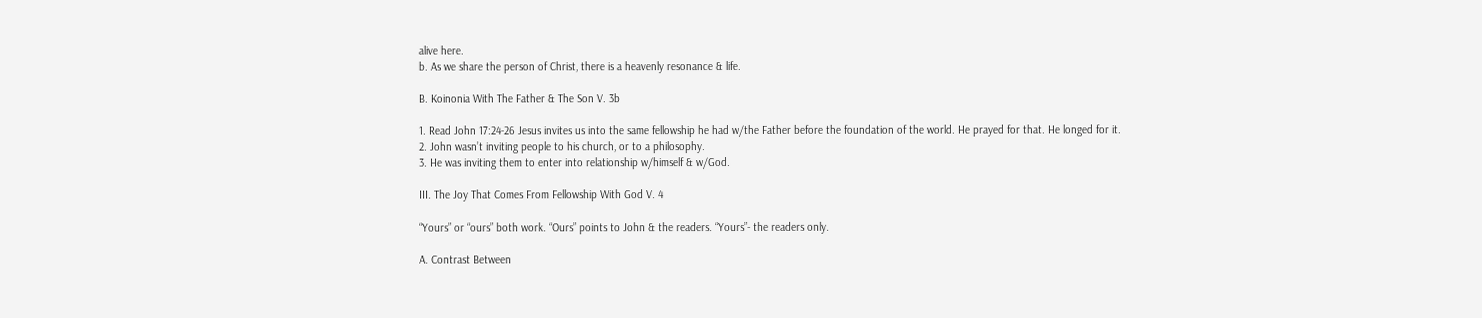alive here.
b. As we share the person of Christ, there is a heavenly resonance & life.

B. Koinonia With The Father & The Son V. 3b

1. Read John 17:24-26 Jesus invites us into the same fellowship he had w/the Father before the foundation of the world. He prayed for that. He longed for it.
2. John wasn’t inviting people to his church, or to a philosophy.
3. He was inviting them to enter into relationship w/himself & w/God.

III. The Joy That Comes From Fellowship With God V. 4

“Yours” or “ours” both work. “Ours” points to John & the readers. “Yours”- the readers only.

A. Contrast Between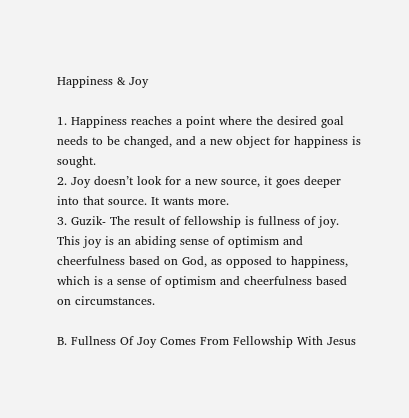Happiness & Joy

1. Happiness reaches a point where the desired goal needs to be changed, and a new object for happiness is sought.
2. Joy doesn’t look for a new source, it goes deeper into that source. It wants more.
3. Guzik- The result of fellowship is fullness of joy. This joy is an abiding sense of optimism and cheerfulness based on God, as opposed to happiness, which is a sense of optimism and cheerfulness based on circumstances.

B. Fullness Of Joy Comes From Fellowship With Jesus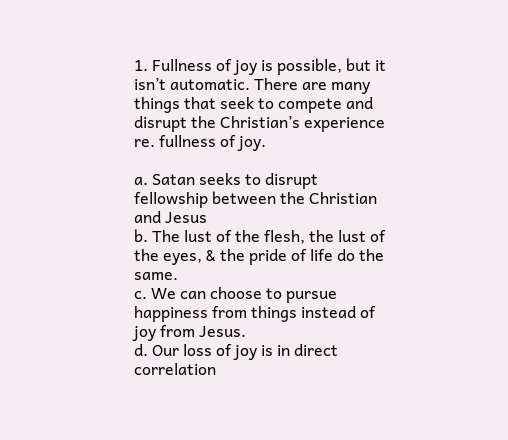1. Fullness of joy is possible, but it isn’t automatic. There are many things that seek to compete and disrupt the Christian’s experience re. fullness of joy.

a. Satan seeks to disrupt fellowship between the Christian and Jesus
b. The lust of the flesh, the lust of the eyes, & the pride of life do the same.
c. We can choose to pursue happiness from things instead of joy from Jesus.
d. Our loss of joy is in direct correlation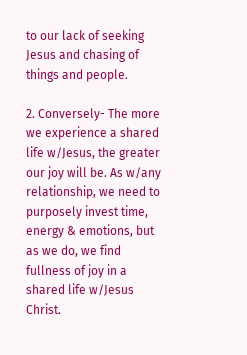to our lack of seeking Jesus and chasing of things and people.

2. Conversely- The more we experience a shared life w/Jesus, the greater our joy will be. As w/any relationship, we need to purposely invest time, energy & emotions, but as we do, we find fullness of joy in a shared life w/Jesus Christ.